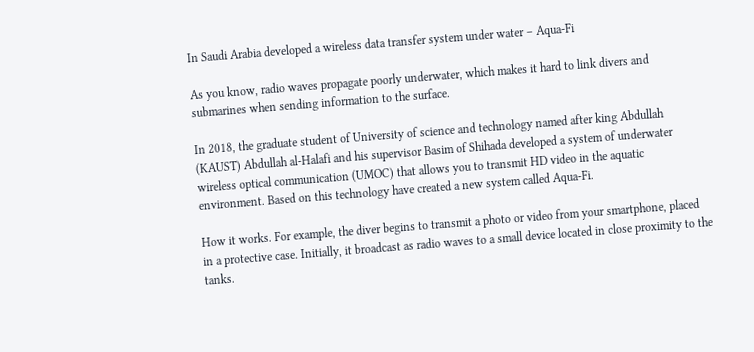In Saudi Arabia developed a wireless data transfer system under water – Aqua-Fi

As you know, radio waves propagate poorly underwater, which makes it hard to link divers and submarines when sending information to the surface.

In 2018, the graduate student of University of science and technology named after king Abdullah (KAUST) Abdullah al-Halafi and his supervisor Basim of Shihada developed a system of underwater wireless optical communication (UMOC) that allows you to transmit HD video in the aquatic environment. Based on this technology have created a new system called Aqua-Fi.

How it works. For example, the diver begins to transmit a photo or video from your smartphone, placed in a protective case. Initially, it broadcast as radio waves to a small device located in close proximity to the tanks.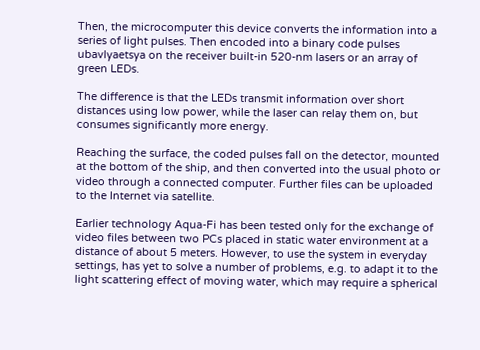Then, the microcomputer this device converts the information into a series of light pulses. Then encoded into a binary code pulses ubavlyaetsya on the receiver built-in 520-nm lasers or an array of green LEDs.

The difference is that the LEDs transmit information over short distances using low power, while the laser can relay them on, but consumes significantly more energy.

Reaching the surface, the coded pulses fall on the detector, mounted at the bottom of the ship, and then converted into the usual photo or video through a connected computer. Further files can be uploaded to the Internet via satellite.

Earlier technology Aqua-Fi has been tested only for the exchange of video files between two PCs placed in static water environment at a distance of about 5 meters. However, to use the system in everyday settings, has yet to solve a number of problems, e.g. to adapt it to the light scattering effect of moving water, which may require a spherical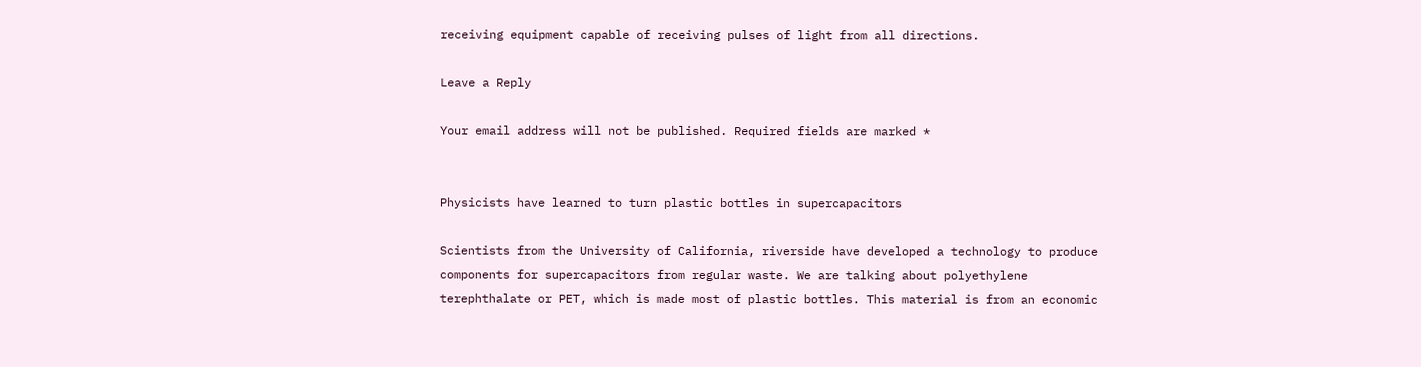receiving equipment capable of receiving pulses of light from all directions.

Leave a Reply

Your email address will not be published. Required fields are marked *


Physicists have learned to turn plastic bottles in supercapacitors

Scientists from the University of California, riverside have developed a technology to produce components for supercapacitors from regular waste. We are talking about polyethylene terephthalate or PET, which is made most of plastic bottles. This material is from an economic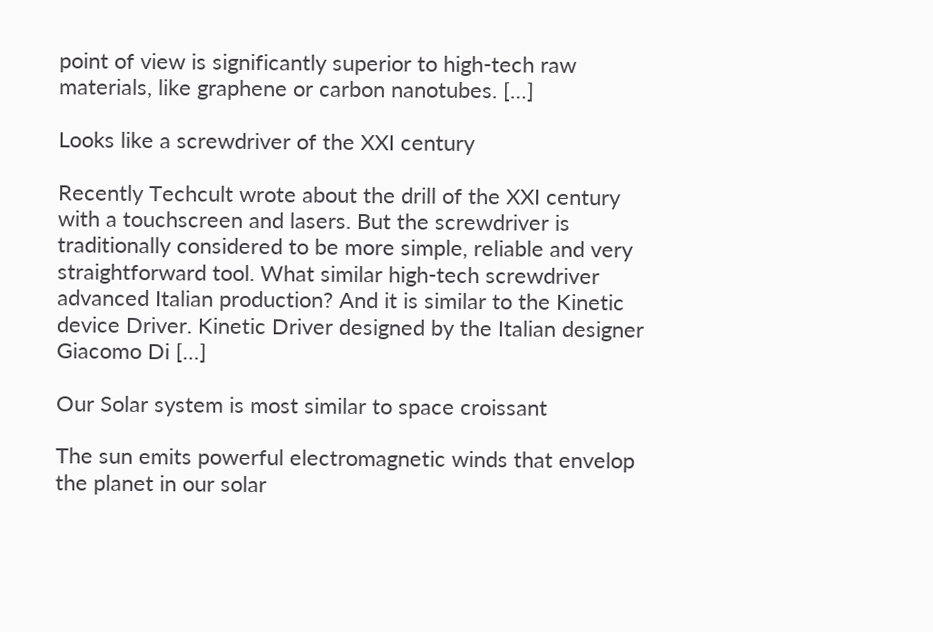point of view is significantly superior to high-tech raw materials, like graphene or carbon nanotubes. […]

Looks like a screwdriver of the XXI century

Recently Techcult wrote about the drill of the XXI century with a touchscreen and lasers. But the screwdriver is traditionally considered to be more simple, reliable and very straightforward tool. What similar high-tech screwdriver advanced Italian production? And it is similar to the Kinetic device Driver. Kinetic Driver designed by the Italian designer Giacomo Di […]

Our Solar system is most similar to space croissant

The sun emits powerful electromagnetic winds that envelop the planet in our solar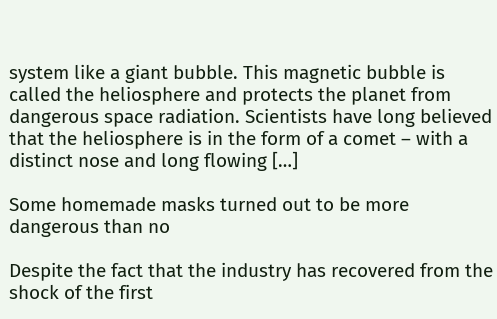system like a giant bubble. This magnetic bubble is called the heliosphere and protects the planet from dangerous space radiation. Scientists have long believed that the heliosphere is in the form of a comet – with a distinct nose and long flowing […]

Some homemade masks turned out to be more dangerous than no

Despite the fact that the industry has recovered from the shock of the first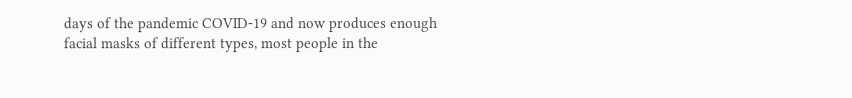days of the pandemic COVID-19 and now produces enough facial masks of different types, most people in the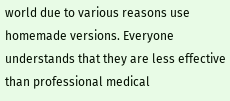world due to various reasons use homemade versions. Everyone understands that they are less effective than professional medical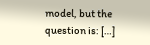model, but the question is: […]